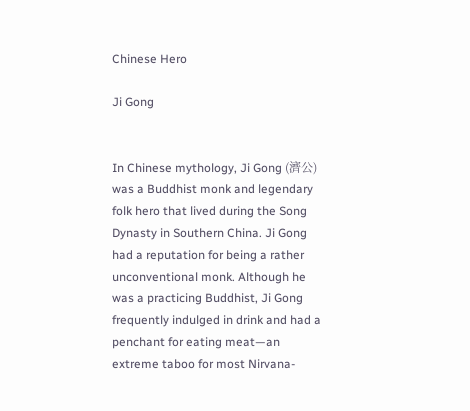Chinese Hero

Ji Gong


In Chinese mythology, Ji Gong (濟公) was a Buddhist monk and legendary folk hero that lived during the Song Dynasty in Southern China. Ji Gong had a reputation for being a rather unconventional monk. Although he was a practicing Buddhist, Ji Gong frequently indulged in drink and had a penchant for eating meat—an extreme taboo for most Nirvana-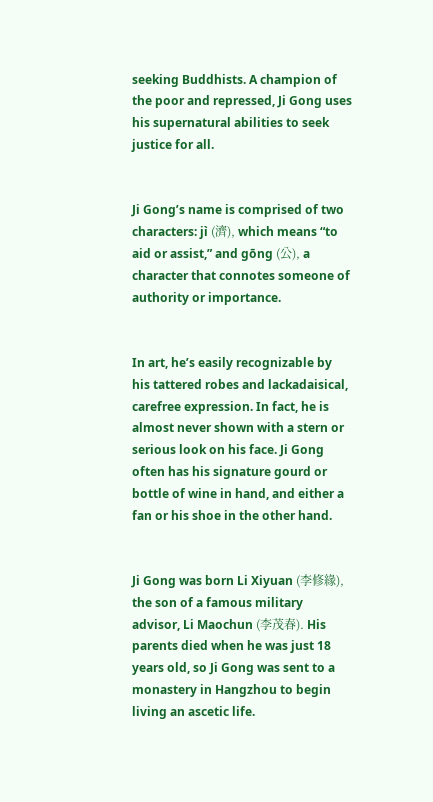seeking Buddhists. A champion of the poor and repressed, Ji Gong uses his supernatural abilities to seek justice for all.


Ji Gong’s name is comprised of two characters: jì (濟), which means “to aid or assist,” and gōng (公), a character that connotes someone of authority or importance.


In art, he’s easily recognizable by his tattered robes and lackadaisical, carefree expression. In fact, he is almost never shown with a stern or serious look on his face. Ji Gong often has his signature gourd or bottle of wine in hand, and either a fan or his shoe in the other hand.


Ji Gong was born Li Xiyuan (李修緣), the son of a famous military advisor, Li Maochun (李茂春). His parents died when he was just 18 years old, so Ji Gong was sent to a monastery in Hangzhou to begin living an ascetic life.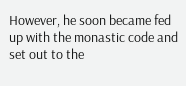However, he soon became fed up with the monastic code and set out to the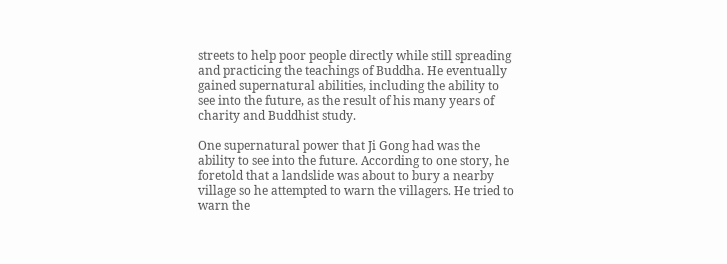streets to help poor people directly while still spreading and practicing the teachings of Buddha. He eventually gained supernatural abilities, including the ability to see into the future, as the result of his many years of charity and Buddhist study.

One supernatural power that Ji Gong had was the ability to see into the future. According to one story, he foretold that a landslide was about to bury a nearby village so he attempted to warn the villagers. He tried to warn the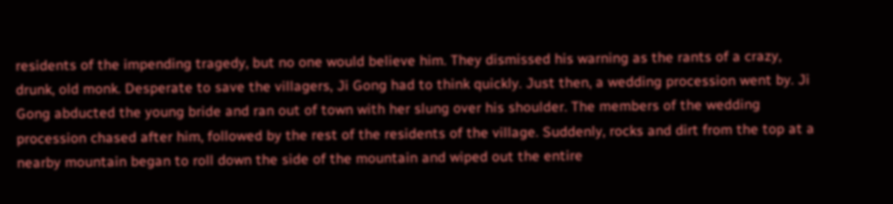residents of the impending tragedy, but no one would believe him. They dismissed his warning as the rants of a crazy, drunk, old monk. Desperate to save the villagers, Ji Gong had to think quickly. Just then, a wedding procession went by. Ji Gong abducted the young bride and ran out of town with her slung over his shoulder. The members of the wedding procession chased after him, followed by the rest of the residents of the village. Suddenly, rocks and dirt from the top at a nearby mountain began to roll down the side of the mountain and wiped out the entire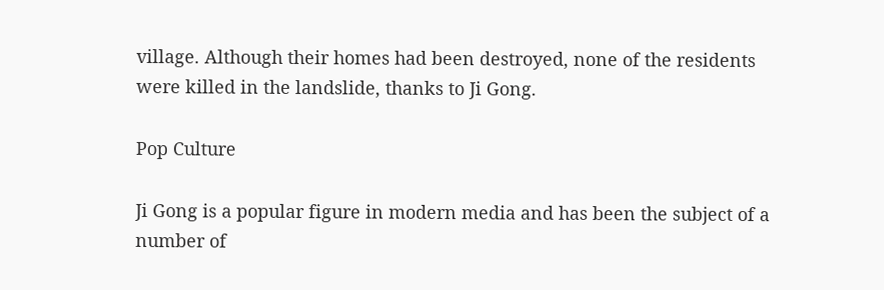village. Although their homes had been destroyed, none of the residents were killed in the landslide, thanks to Ji Gong.

Pop Culture

Ji Gong is a popular figure in modern media and has been the subject of a number of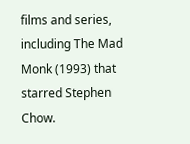films and series, including The Mad Monk (1993) that starred Stephen Chow.